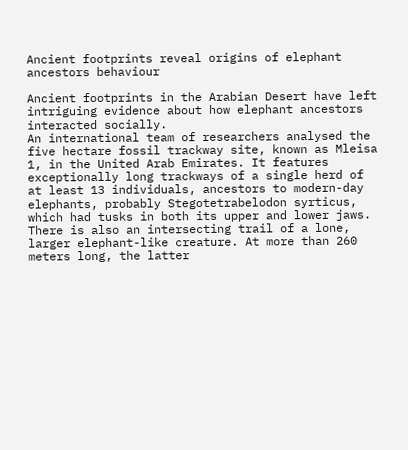Ancient footprints reveal origins of elephant ancestors behaviour

Ancient footprints in the Arabian Desert have left intriguing evidence about how elephant ancestors interacted socially.
An international team of researchers analysed the five hectare fossil trackway site, known as Mleisa 1, in the United Arab Emirates. It features exceptionally long trackways of a single herd of at least 13 individuals, ancestors to modern-day elephants, probably Stegotetrabelodon syrticus, which had tusks in both its upper and lower jaws. There is also an intersecting trail of a lone, larger elephant-like creature. At more than 260 meters long, the latter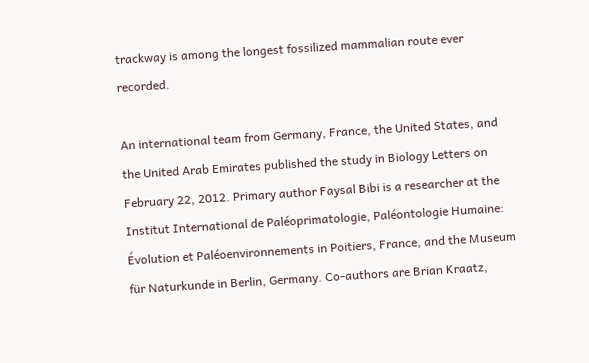trackway is among the longest fossilized mammalian route ever recorded.

An international team from Germany, France, the United States, and the United Arab Emirates published the study in Biology Letters on February 22, 2012. Primary author Faysal Bibi is a researcher at the Institut International de Paléoprimatologie, Paléontologie Humaine: Évolution et Paléoenvironnements in Poitiers, France, and the Museum für Naturkunde in Berlin, Germany. Co-authors are Brian Kraatz,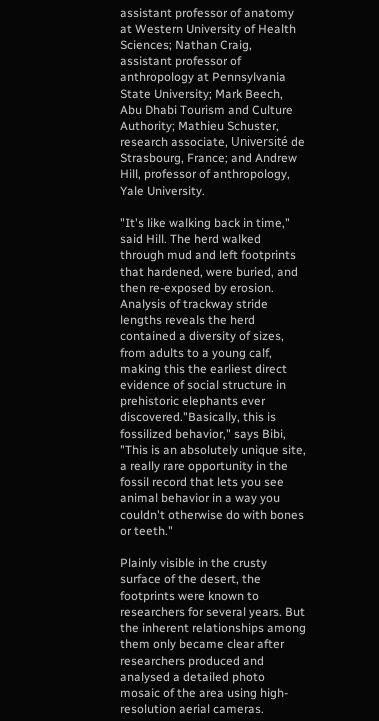assistant professor of anatomy at Western University of Health Sciences; Nathan Craig, assistant professor of anthropology at Pennsylvania State University; Mark Beech, Abu Dhabi Tourism and Culture Authority; Mathieu Schuster, research associate, Université de Strasbourg, France; and Andrew Hill, professor of anthropology, Yale University.

"It's like walking back in time," said Hill. The herd walked through mud and left footprints that hardened, were buried, and then re-exposed by erosion. Analysis of trackway stride lengths reveals the herd contained a diversity of sizes, from adults to a young calf, making this the earliest direct evidence of social structure in prehistoric elephants ever discovered."Basically, this is fossilized behavior," says Bibi, "This is an absolutely unique site, a really rare opportunity in the fossil record that lets you see animal behavior in a way you couldn't otherwise do with bones or teeth."

Plainly visible in the crusty surface of the desert, the footprints were known to researchers for several years. But the inherent relationships among them only became clear after researchers produced and analysed a detailed photo mosaic of the area using high-resolution aerial cameras.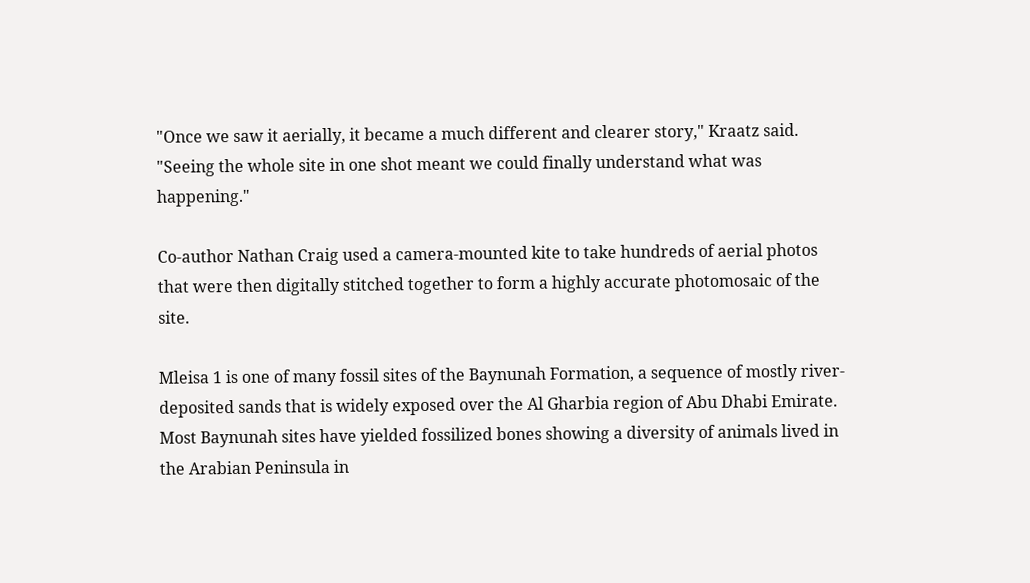"Once we saw it aerially, it became a much different and clearer story," Kraatz said. "Seeing the whole site in one shot meant we could finally understand what was happening."

Co-author Nathan Craig used a camera-mounted kite to take hundreds of aerial photos that were then digitally stitched together to form a highly accurate photomosaic of the site.

Mleisa 1 is one of many fossil sites of the Baynunah Formation, a sequence of mostly river-deposited sands that is widely exposed over the Al Gharbia region of Abu Dhabi Emirate. Most Baynunah sites have yielded fossilized bones showing a diversity of animals lived in the Arabian Peninsula in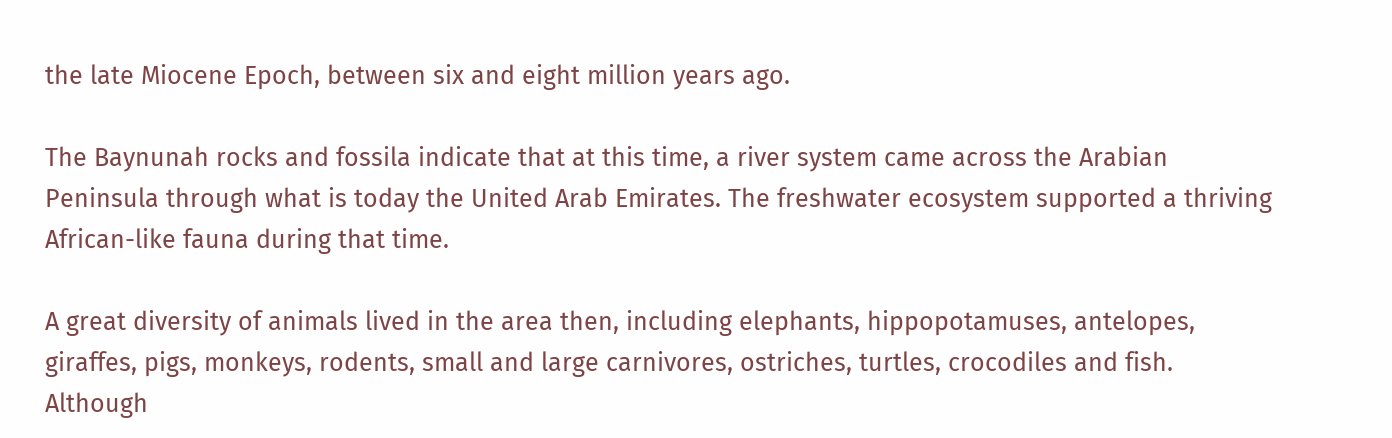the late Miocene Epoch, between six and eight million years ago.

The Baynunah rocks and fossila indicate that at this time, a river system came across the Arabian Peninsula through what is today the United Arab Emirates. The freshwater ecosystem supported a thriving African-like fauna during that time.

A great diversity of animals lived in the area then, including elephants, hippopotamuses, antelopes, giraffes, pigs, monkeys, rodents, small and large carnivores, ostriches, turtles, crocodiles and fish. Although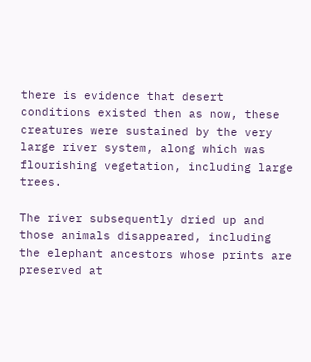there is evidence that desert conditions existed then as now, these creatures were sustained by the very large river system, along which was flourishing vegetation, including large trees.

The river subsequently dried up and those animals disappeared, including the elephant ancestors whose prints are preserved at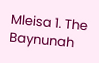Mleisa 1. The Baynunah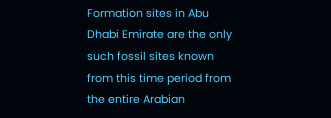Formation sites in Abu Dhabi Emirate are the only such fossil sites known from this time period from the entire Arabian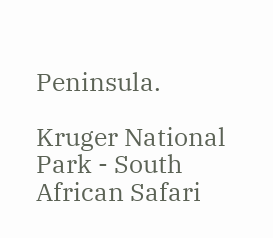Peninsula.

Kruger National Park - South African Safari